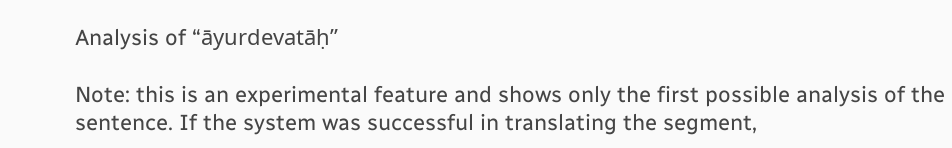Analysis of “āyurdevatāḥ”

Note: this is an experimental feature and shows only the first possible analysis of the sentence. If the system was successful in translating the segment,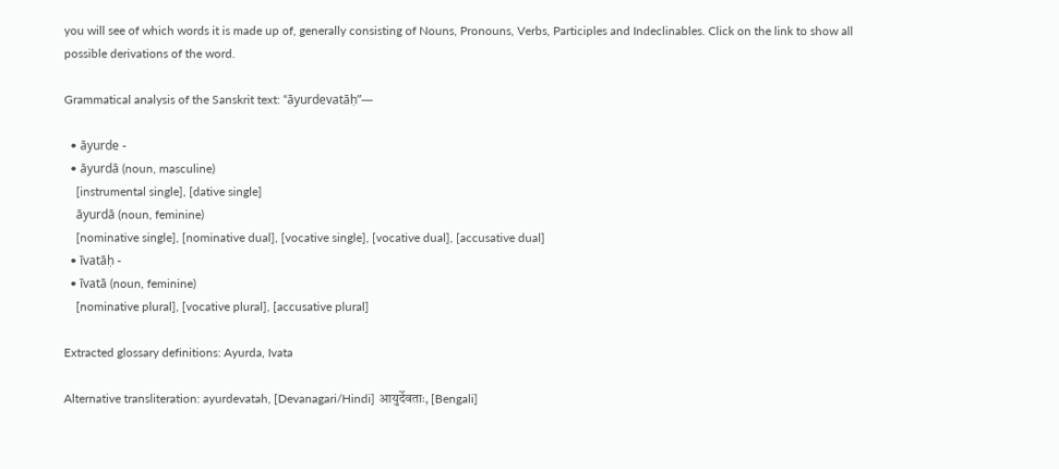you will see of which words it is made up of, generally consisting of Nouns, Pronouns, Verbs, Participles and Indeclinables. Click on the link to show all possible derivations of the word.

Grammatical analysis of the Sanskrit text: “āyurdevatāḥ”—

  • āyurde -
  • āyurdā (noun, masculine)
    [instrumental single], [dative single]
    āyurdā (noun, feminine)
    [nominative single], [nominative dual], [vocative single], [vocative dual], [accusative dual]
  • īvatāḥ -
  • īvatā (noun, feminine)
    [nominative plural], [vocative plural], [accusative plural]

Extracted glossary definitions: Ayurda, Ivata

Alternative transliteration: ayurdevatah, [Devanagari/Hindi] आयुर्देवताः, [Bengali]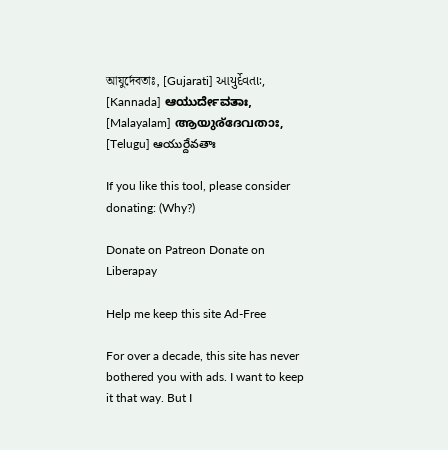আযুর্দেবতাঃ, [Gujarati] આયુર્દેવતાઃ, [Kannada] ಆಯುರ್ದೇವತಾಃ, [Malayalam] ആയുര്ദേവതാഃ, [Telugu] ఆయుర్దేవతాః

If you like this tool, please consider donating: (Why?)

Donate on Patreon Donate on Liberapay

Help me keep this site Ad-Free

For over a decade, this site has never bothered you with ads. I want to keep it that way. But I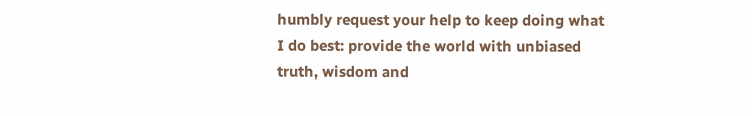humbly request your help to keep doing what I do best: provide the world with unbiased truth, wisdom and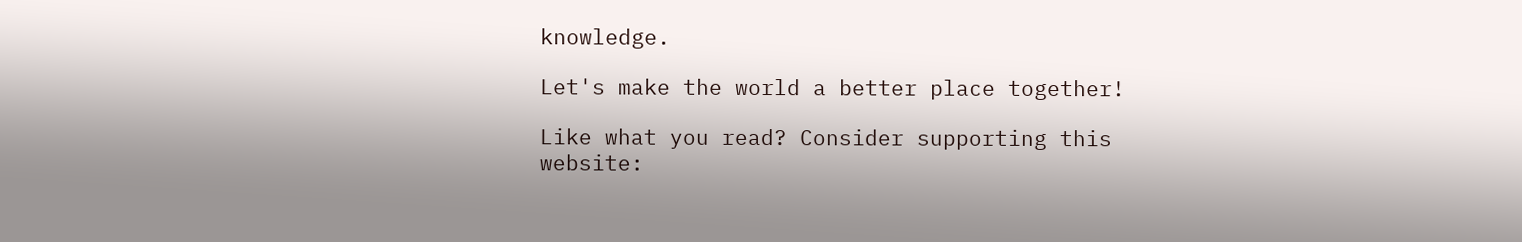knowledge.

Let's make the world a better place together!

Like what you read? Consider supporting this website: